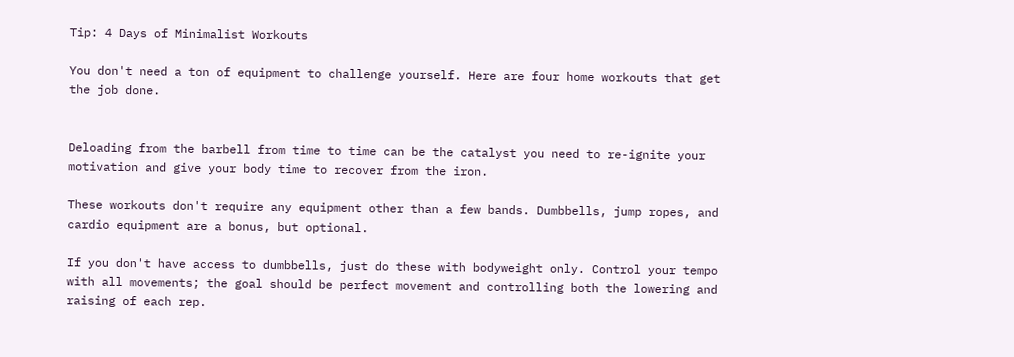Tip: 4 Days of Minimalist Workouts

You don't need a ton of equipment to challenge yourself. Here are four home workouts that get the job done.


Deloading from the barbell from time to time can be the catalyst you need to re-ignite your motivation and give your body time to recover from the iron.

These workouts don't require any equipment other than a few bands. Dumbbells, jump ropes, and cardio equipment are a bonus, but optional.

If you don't have access to dumbbells, just do these with bodyweight only. Control your tempo with all movements; the goal should be perfect movement and controlling both the lowering and raising of each rep.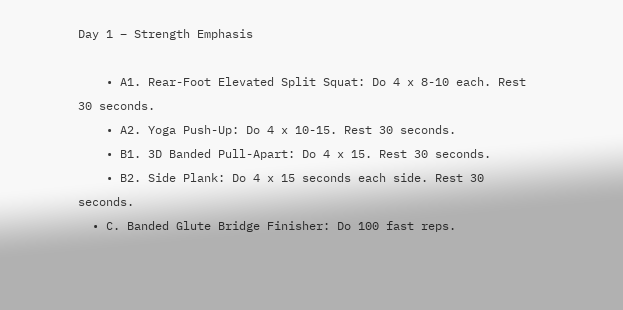Day 1 – Strength Emphasis

    • A1. Rear-Foot Elevated Split Squat: Do 4 x 8-10 each. Rest 30 seconds.
    • A2. Yoga Push-Up: Do 4 x 10-15. Rest 30 seconds.
    • B1. 3D Banded Pull-Apart: Do 4 x 15. Rest 30 seconds.
    • B2. Side Plank: Do 4 x 15 seconds each side. Rest 30 seconds.
  • C. Banded Glute Bridge Finisher: Do 100 fast reps.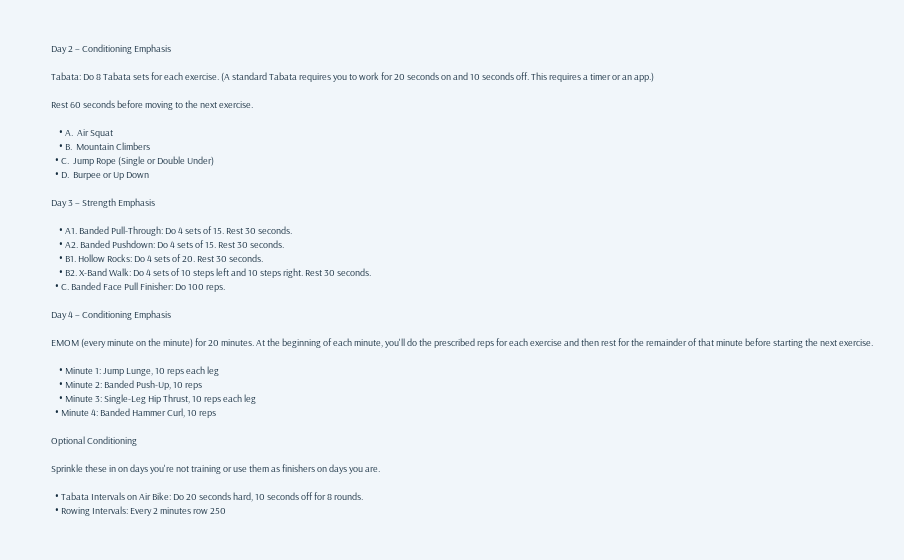Day 2 – Conditioning Emphasis

Tabata: Do 8 Tabata sets for each exercise. (A standard Tabata requires you to work for 20 seconds on and 10 seconds off. This requires a timer or an app.)

Rest 60 seconds before moving to the next exercise.

    • A.  Air Squat
    • B.  Mountain Climbers
  • C.  Jump Rope (Single or Double Under)
  • D.  Burpee or Up Down

Day 3 – Strength Emphasis

    • A1. Banded Pull-Through: Do 4 sets of 15. Rest 30 seconds.
    • A2. Banded Pushdown: Do 4 sets of 15. Rest 30 seconds.
    • B1. Hollow Rocks: Do 4 sets of 20. Rest 30 seconds.
    • B2. X-Band Walk: Do 4 sets of 10 steps left and 10 steps right. Rest 30 seconds.
  • C. Banded Face Pull Finisher: Do 100 reps.

Day 4 – Conditioning Emphasis

EMOM (every minute on the minute) for 20 minutes. At the beginning of each minute, you'll do the prescribed reps for each exercise and then rest for the remainder of that minute before starting the next exercise.

    • Minute 1: Jump Lunge, 10 reps each leg
    • Minute 2: Banded Push-Up, 10 reps
    • Minute 3: Single-Leg Hip Thrust, 10 reps each leg
  • Minute 4: Banded Hammer Curl, 10 reps

Optional Conditioning

Sprinkle these in on days you're not training or use them as finishers on days you are.

  • Tabata Intervals on Air Bike: Do 20 seconds hard, 10 seconds off for 8 rounds.
  • Rowing Intervals: Every 2 minutes row 250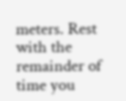meters. Rest with the remainder of time you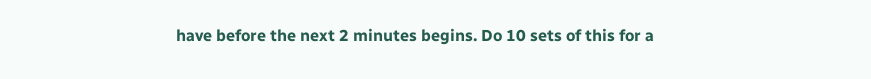have before the next 2 minutes begins. Do 10 sets of this for a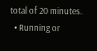total of 20 minutes.
  • Running or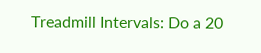Treadmill Intervals: Do a 20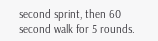second sprint, then 60 second walk for 5 rounds.